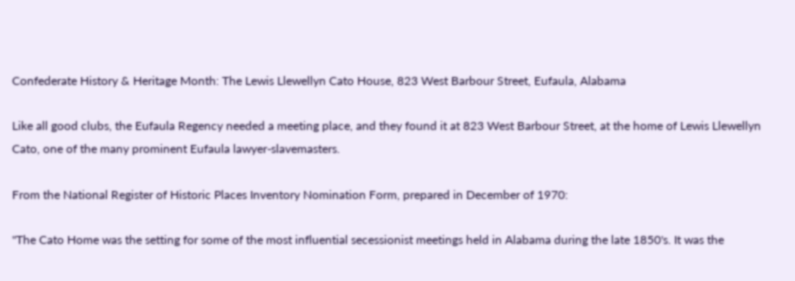Confederate History & Heritage Month: The Lewis Llewellyn Cato House, 823 West Barbour Street, Eufaula, Alabama

Like all good clubs, the Eufaula Regency needed a meeting place, and they found it at 823 West Barbour Street, at the home of Lewis Llewellyn Cato, one of the many prominent Eufaula lawyer-slavemasters.

From the National Register of Historic Places Inventory Nomination Form, prepared in December of 1970:

"The Cato Home was the setting for some of the most influential secessionist meetings held in Alabama during the late 1850's. It was the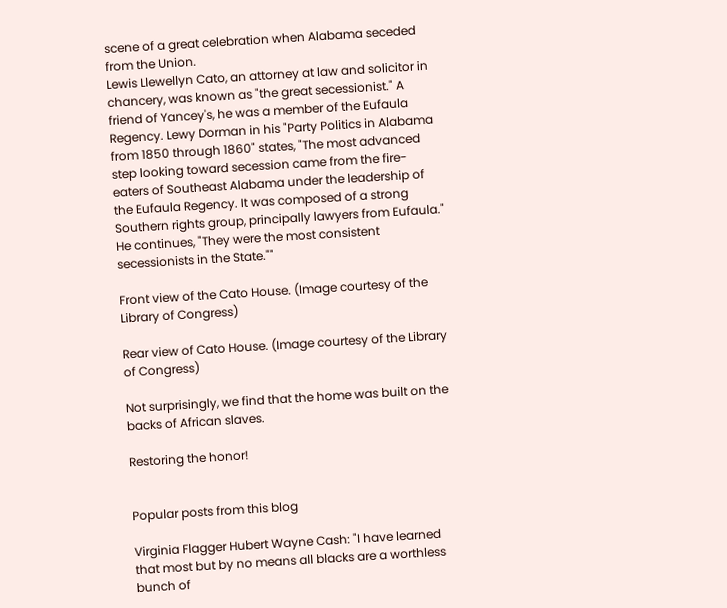scene of a great celebration when Alabama seceded from the Union.
Lewis Llewellyn Cato, an attorney at law and solicitor in chancery, was known as "the great secessionist." A friend of Yancey's, he was a member of the Eufaula Regency. Lewy Dorman in his "Party Politics in Alabama from 1850 through 1860" states, "The most advanced step looking toward secession came from the fire-eaters of Southeast Alabama under the leadership of the Eufaula Regency. It was composed of a strong Southern rights group, principally lawyers from Eufaula." He continues, "They were the most consistent secessionists in the State.""

Front view of the Cato House. (Image courtesy of the Library of Congress)

Rear view of Cato House. (Image courtesy of the Library of Congress)

Not surprisingly, we find that the home was built on the backs of African slaves.

Restoring the honor!


Popular posts from this blog

Virginia Flagger Hubert Wayne Cash: "I have learned that most but by no means all blacks are a worthless bunch of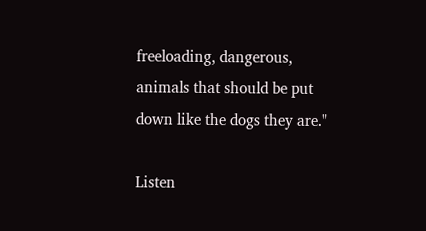freeloading, dangerous, animals that should be put down like the dogs they are."

Listen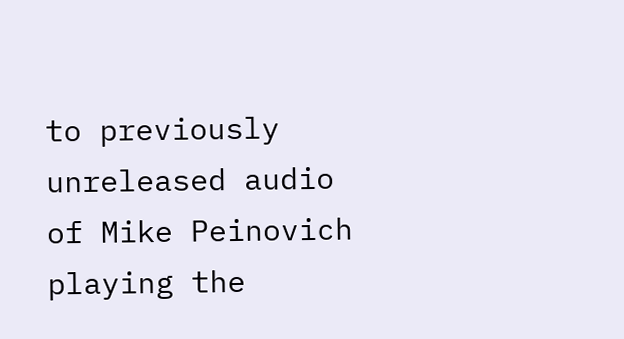to previously unreleased audio of Mike Peinovich playing the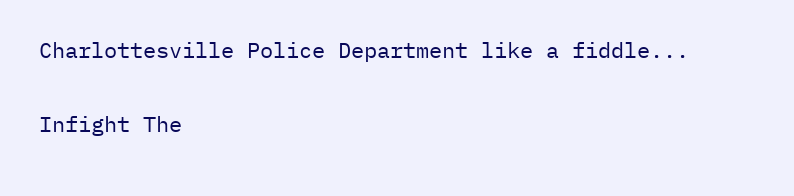Charlottesville Police Department like a fiddle...

Infight The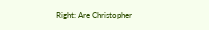Right: Are Christopher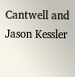Cantwell and Jason Kessler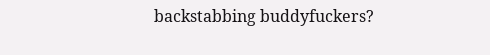backstabbing buddyfuckers?